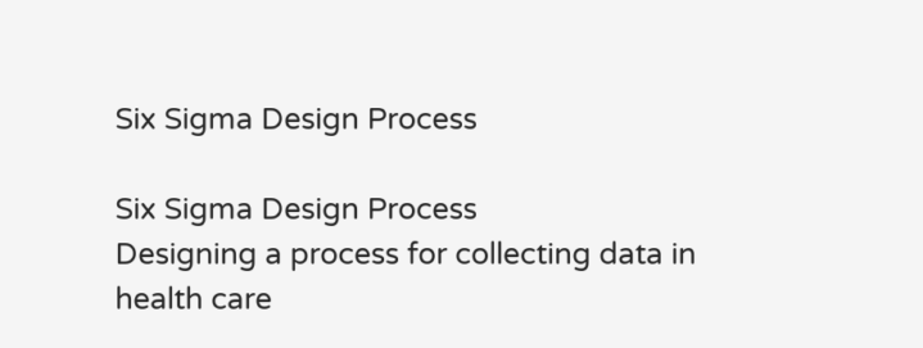Six Sigma Design Process

Six Sigma Design Process
Designing a process for collecting data in health care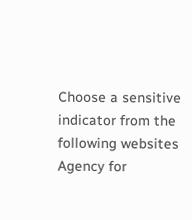Choose a sensitive indicator from the following websites
Agency for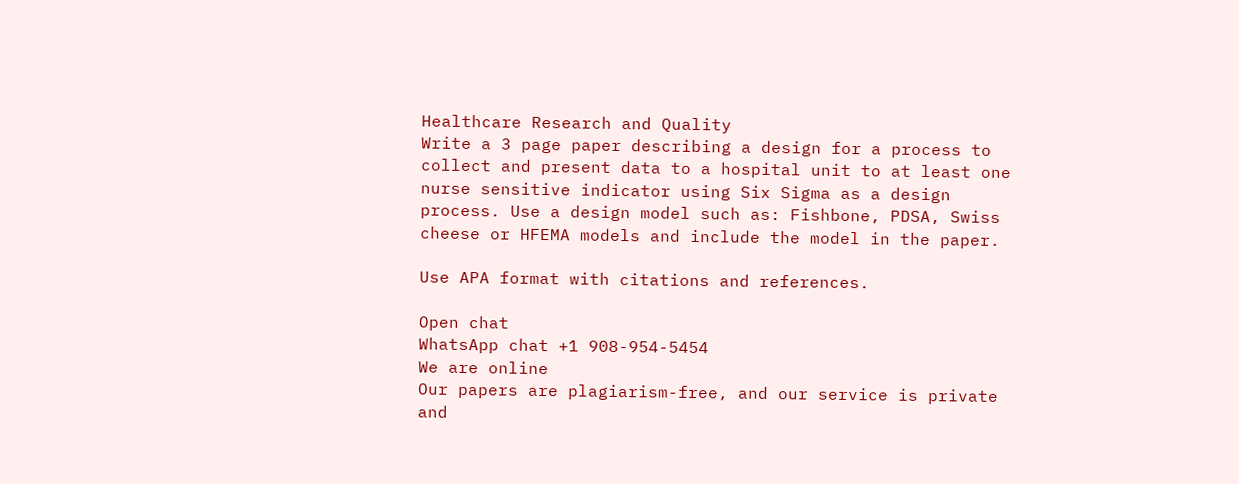Healthcare Research and Quality
Write a 3 page paper describing a design for a process to collect and present data to a hospital unit to at least one nurse sensitive indicator using Six Sigma as a design process. Use a design model such as: Fishbone, PDSA, Swiss cheese or HFEMA models and include the model in the paper.

Use APA format with citations and references.

Open chat
WhatsApp chat +1 908-954-5454
We are online
Our papers are plagiarism-free, and our service is private and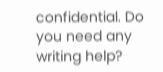confidential. Do you need any writing help?